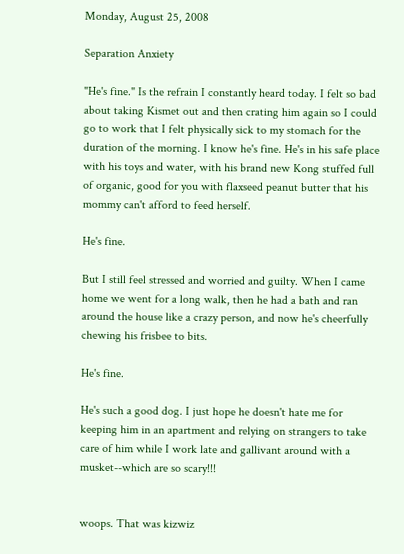Monday, August 25, 2008

Separation Anxiety

"He's fine." Is the refrain I constantly heard today. I felt so bad about taking Kismet out and then crating him again so I could go to work that I felt physically sick to my stomach for the duration of the morning. I know he's fine. He's in his safe place with his toys and water, with his brand new Kong stuffed full of organic, good for you with flaxseed peanut butter that his mommy can't afford to feed herself.

He's fine.

But I still feel stressed and worried and guilty. When I came home we went for a long walk, then he had a bath and ran around the house like a crazy person, and now he's cheerfully chewing his frisbee to bits.

He's fine.

He's such a good dog. I just hope he doesn't hate me for keeping him in an apartment and relying on strangers to take care of him while I work late and gallivant around with a musket--which are so scary!!!


woops. That was kizwiz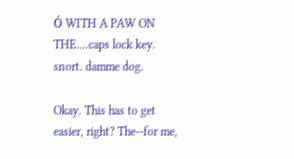Ó WITH A PAW ON THE....caps lock key. snort. damme dog.

Okay. This has to get easier, right? The--for me,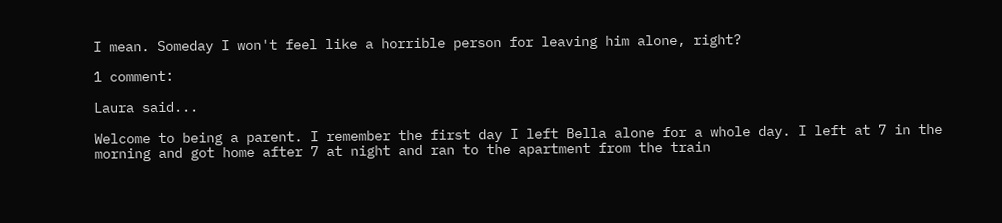I mean. Someday I won't feel like a horrible person for leaving him alone, right?

1 comment:

Laura said...

Welcome to being a parent. I remember the first day I left Bella alone for a whole day. I left at 7 in the morning and got home after 7 at night and ran to the apartment from the train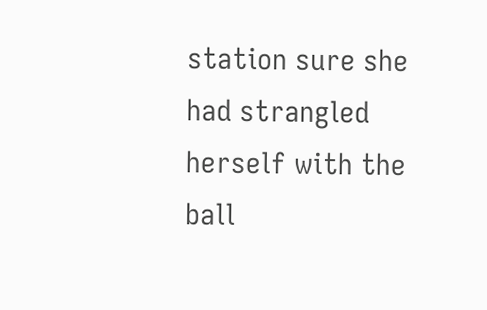station sure she had strangled herself with the ball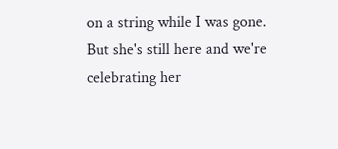on a string while I was gone. But she's still here and we're celebrating her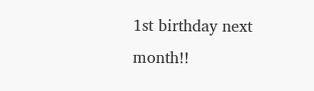1st birthday next month!!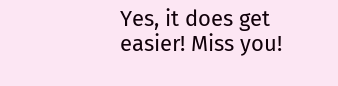Yes, it does get easier! Miss you!